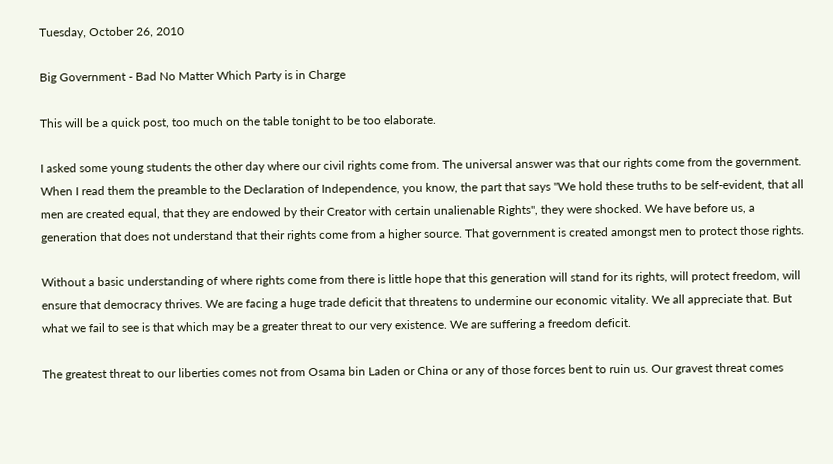Tuesday, October 26, 2010

Big Government - Bad No Matter Which Party is in Charge

This will be a quick post, too much on the table tonight to be too elaborate.

I asked some young students the other day where our civil rights come from. The universal answer was that our rights come from the government. When I read them the preamble to the Declaration of Independence, you know, the part that says "We hold these truths to be self-evident, that all men are created equal, that they are endowed by their Creator with certain unalienable Rights", they were shocked. We have before us, a generation that does not understand that their rights come from a higher source. That government is created amongst men to protect those rights.

Without a basic understanding of where rights come from there is little hope that this generation will stand for its rights, will protect freedom, will ensure that democracy thrives. We are facing a huge trade deficit that threatens to undermine our economic vitality. We all appreciate that. But what we fail to see is that which may be a greater threat to our very existence. We are suffering a freedom deficit.

The greatest threat to our liberties comes not from Osama bin Laden or China or any of those forces bent to ruin us. Our gravest threat comes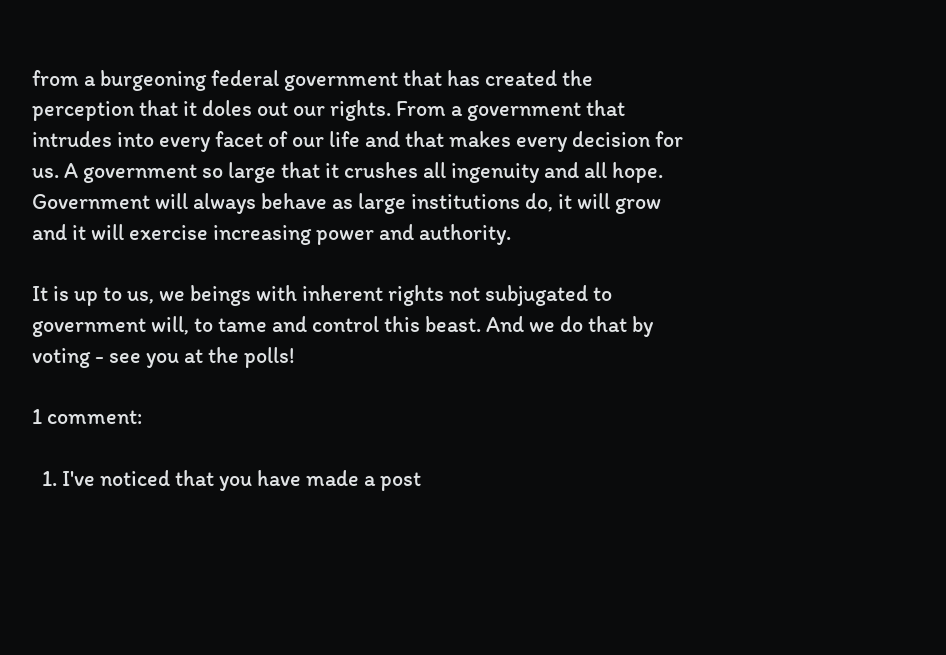from a burgeoning federal government that has created the perception that it doles out our rights. From a government that intrudes into every facet of our life and that makes every decision for us. A government so large that it crushes all ingenuity and all hope. Government will always behave as large institutions do, it will grow and it will exercise increasing power and authority.

It is up to us, we beings with inherent rights not subjugated to government will, to tame and control this beast. And we do that by voting - see you at the polls!

1 comment:

  1. I've noticed that you have made a post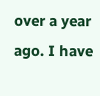over a year ago. I have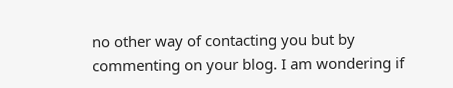no other way of contacting you but by commenting on your blog. I am wondering if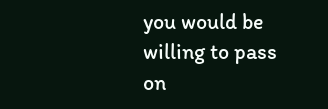you would be willing to pass on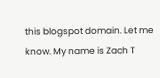this blogspot domain. Let me know. My name is Zach T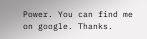Power. You can find me on google. Thanks.